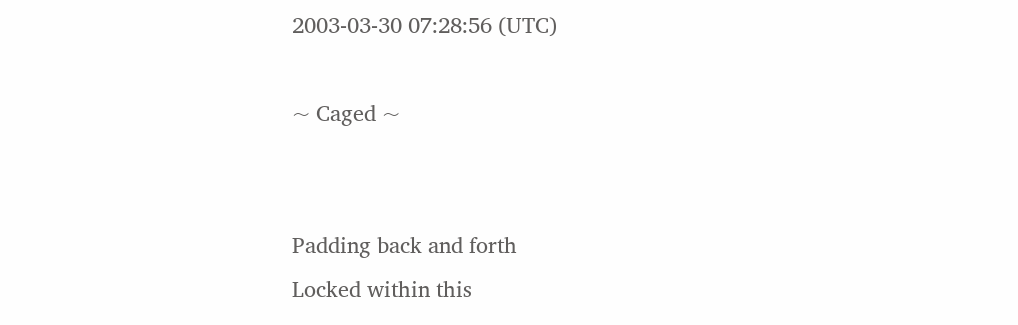2003-03-30 07:28:56 (UTC)

~ Caged ~


Padding back and forth
Locked within this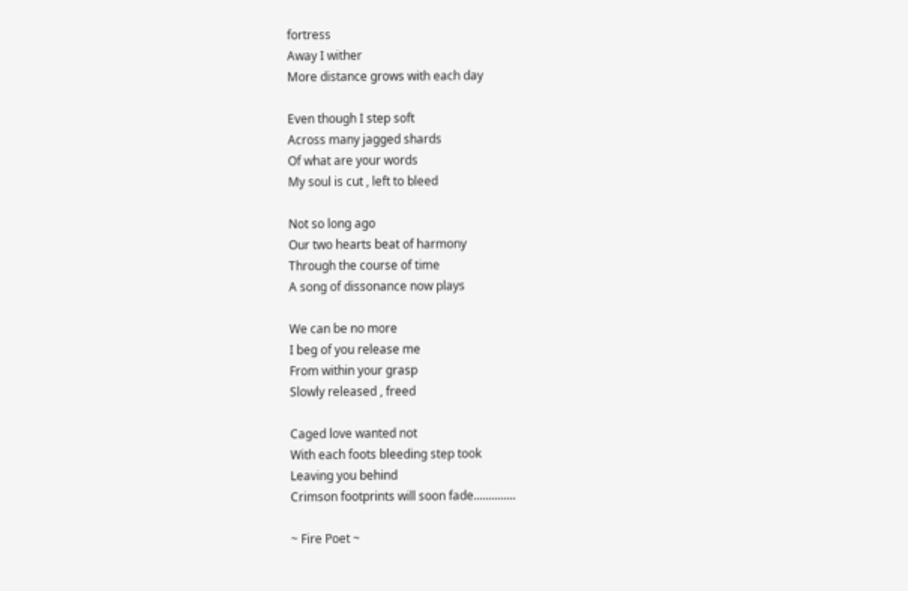fortress
Away I wither
More distance grows with each day

Even though I step soft
Across many jagged shards
Of what are your words
My soul is cut , left to bleed

Not so long ago
Our two hearts beat of harmony
Through the course of time
A song of dissonance now plays

We can be no more
I beg of you release me
From within your grasp
Slowly released , freed

Caged love wanted not
With each foots bleeding step took
Leaving you behind
Crimson footprints will soon fade..............

~ Fire Poet ~